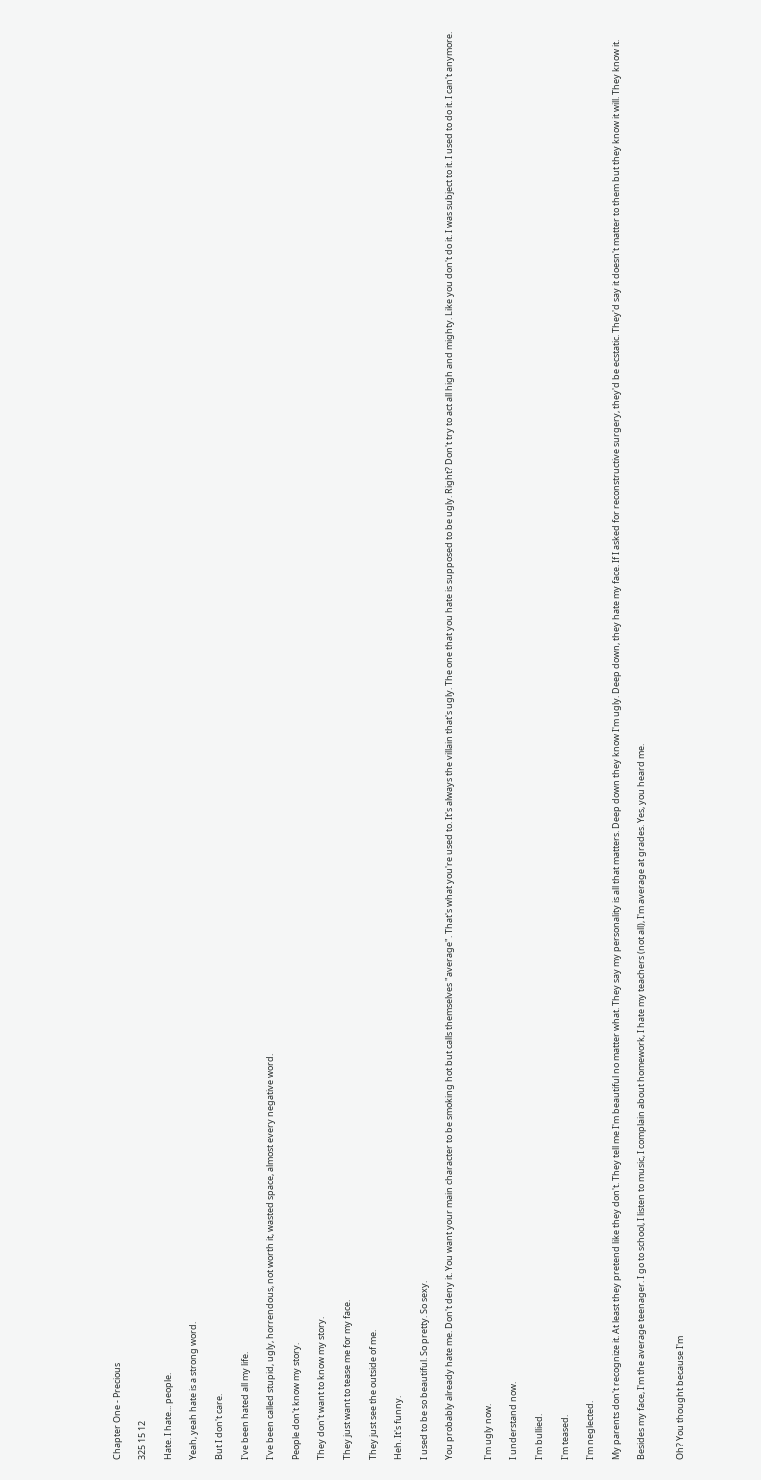Chapter One - Precious

325 15 12

Hate. I hate... people.

Yeah, yeah hate is a strong word.

But I don't care.

I've been hated all my life.

I've been called stupid, ugly, horrendous, not worth it, wasted space, almost every negative word.

People don't know my story.

They don't want to know my story.

They just want to tease me for my face.

They just see the outside of me.

Heh. It's funny.

I used to be so beautiful. So pretty. So sexy.

You probably already hate me. Don't deny it. You want your main character to be smoking hot but calls themselves "average". That's what you're used to. It's always the villain that's ugly. The one that you hate is supposed to be ugly. Right? Don't try to act all high and mighty. Like you don't do it. I was subject to it. I used to do it. I can't anymore.


I'm ugly now.

I understand now.

I'm bullied.

I'm teased.

I'm neglected.

My parents don't recognize it. At least they pretend like they don't. They tell me I'm beautiful no matter what. They say my personality is all that matters. Deep down they know I'm ugly. Deep down, they hate my face. If I asked for reconstructive surgery, they'd be ecstatic. They'd say it doesn't matter to them but they know it will. They know it.

Besides my face, I'm the average teenager. I go to school, I listen to music, I complain about homework, I hate my teachers (not all), I'm average at grades. Yes, you heard me.


Oh? You thought because I'm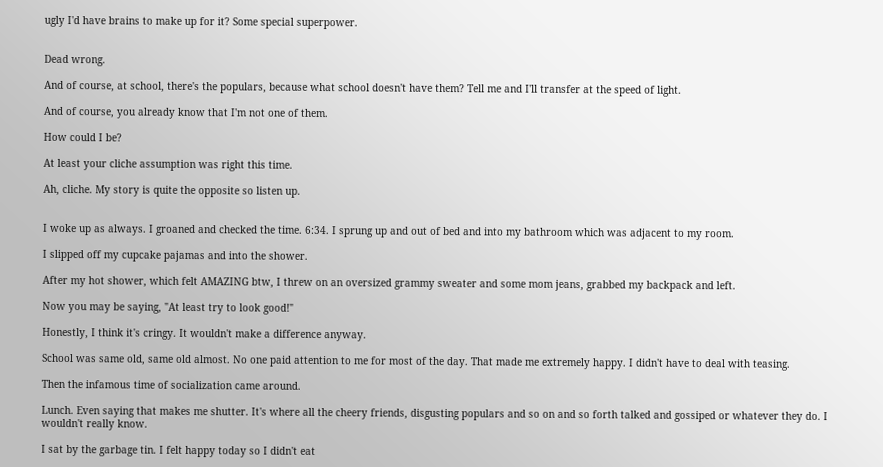ugly I'd have brains to make up for it? Some special superpower.


Dead wrong.

And of course, at school, there's the populars, because what school doesn't have them? Tell me and I'll transfer at the speed of light.

And of course, you already know that I'm not one of them.

How could I be?

At least your cliche assumption was right this time.

Ah, cliche. My story is quite the opposite so listen up.


I woke up as always. I groaned and checked the time. 6:34. I sprung up and out of bed and into my bathroom which was adjacent to my room.

I slipped off my cupcake pajamas and into the shower.

After my hot shower, which felt AMAZING btw, I threw on an oversized grammy sweater and some mom jeans, grabbed my backpack and left.

Now you may be saying, "At least try to look good!"

Honestly, I think it's cringy. It wouldn't make a difference anyway.

School was same old, same old almost. No one paid attention to me for most of the day. That made me extremely happy. I didn't have to deal with teasing.

Then the infamous time of socialization came around.

Lunch. Even saying that makes me shutter. It's where all the cheery friends, disgusting populars and so on and so forth talked and gossiped or whatever they do. I wouldn't really know.

I sat by the garbage tin. I felt happy today so I didn't eat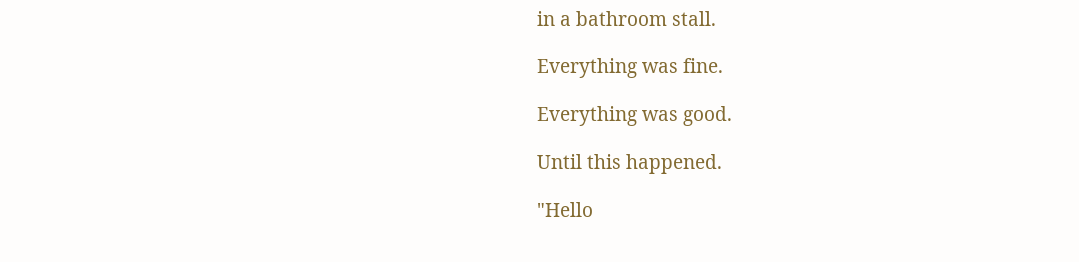in a bathroom stall.

Everything was fine.

Everything was good.

Until this happened.

"Hello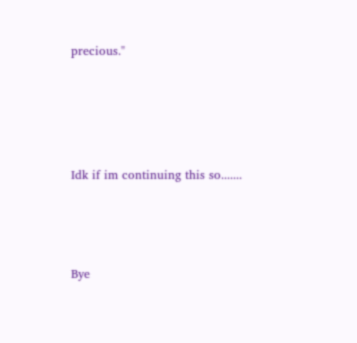precious."




Idk if im continuing this so.......



Bye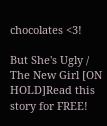chocolates <3!

But She's Ugly / The New Girl [ON HOLD]Read this story for FREE!